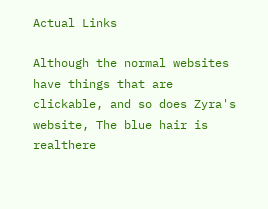Actual Links

Although the normal websites have things that are clickable, and so does Zyra's website, The blue hair is realthere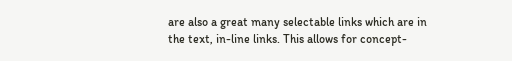are also a great many selectable links which are in the text, in-line links. This allows for concept-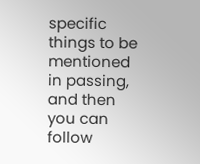specific things to be mentioned in passing, and then you can follow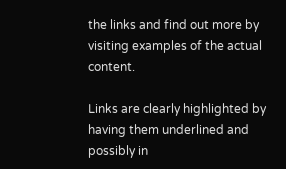the links and find out more by visiting examples of the actual content.

Links are clearly highlighted by having them underlined and possibly in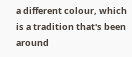a different colour, which is a tradition that's been around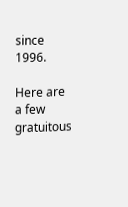since 1996.

Here are a few gratuitous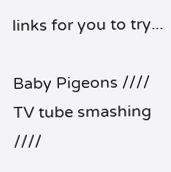links for you to try...

Baby Pigeons //// TV tube smashing ////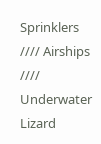Sprinklers //// Airships //// Underwater Lizard